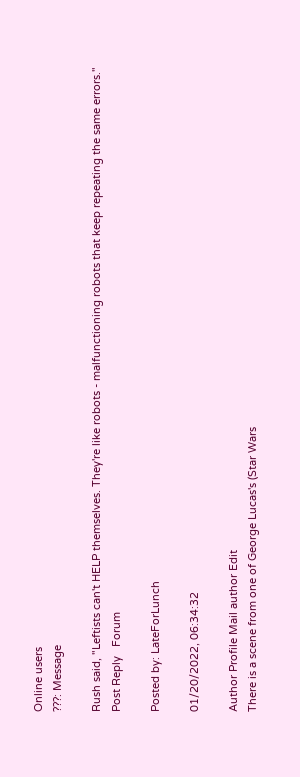Online users
???: Message

Rush said, "Leftists can't HELP themselves. They're like robots - malfunctioning robots that keep repeating the same errors."
Post Reply   Forum

Posted by: LateForLunch

01/20/2022, 06:34:32

Author Profile Mail author Edit
There is a scene from one of George Lucas's (Star Wars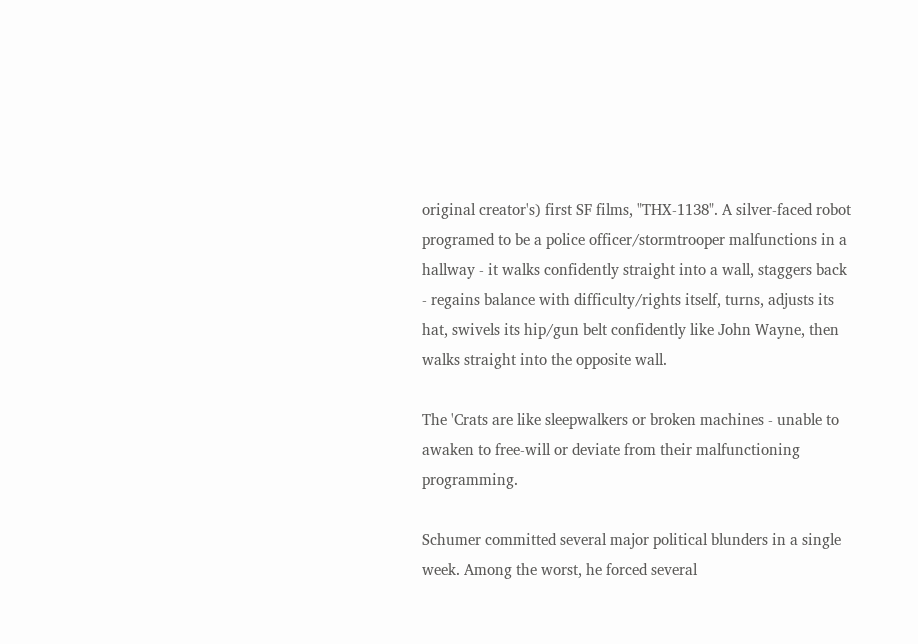original creator's) first SF films, "THX-1138". A silver-faced robot programed to be a police officer/stormtrooper malfunctions in a hallway - it walks confidently straight into a wall, staggers back - regains balance with difficulty/rights itself, turns, adjusts its hat, swivels its hip/gun belt confidently like John Wayne, then walks straight into the opposite wall.

The 'Crats are like sleepwalkers or broken machines - unable to awaken to free-will or deviate from their malfunctioning programming.

Schumer committed several major political blunders in a single week. Among the worst, he forced several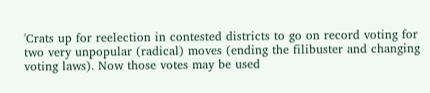'Crats up for reelection in contested districts to go on record voting for two very unpopular (radical) moves (ending the filibuster and changing voting laws). Now those votes may be used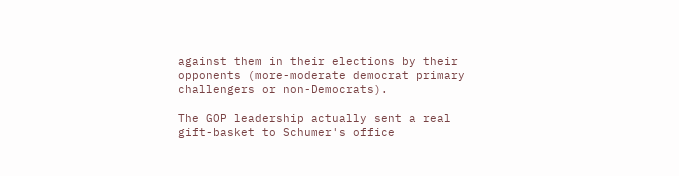against them in their elections by their opponents (more-moderate democrat primary challengers or non-Democrats).

The GOP leadership actually sent a real gift-basket to Schumer's office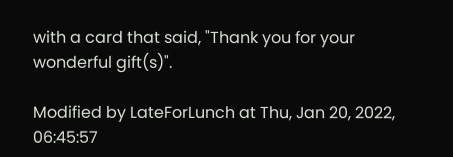with a card that said, "Thank you for your wonderful gift(s)".

Modified by LateForLunch at Thu, Jan 20, 2022, 06:45:57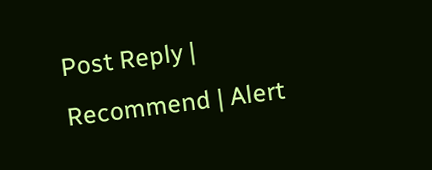Post Reply | Recommend | Alert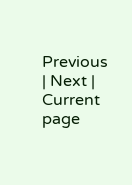Previous | Next | Current page